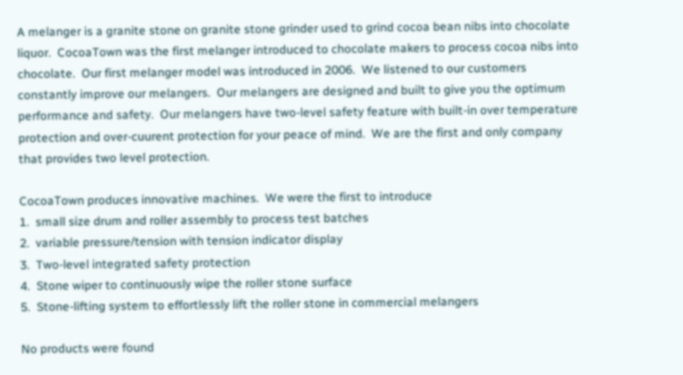A melanger is a granite stone on granite stone grinder used to grind cocoa bean nibs into chocolate liquor.  CocoaTown was the first melanger introduced to chocolate makers to process cocoa nibs into chocolate.  Our first melanger model was introduced in 2006.  We listened to our customers constantly improve our melangers.  Our melangers are designed and built to give you the optimum performance and safety.  Our melangers have two-level safety feature with built-in over temperature protection and over-cuurent protection for your peace of mind.  We are the first and only company that provides two level protection.

CocoaTown produces innovative machines.  We were the first to introduce
1.  small size drum and roller assembly to process test batches
2.  variable pressure/tension with tension indicator display
3.  Two-level integrated safety protection
4.  Stone wiper to continuously wipe the roller stone surface
5.  Stone-lifting system to effortlessly lift the roller stone in commercial melangers

No products were found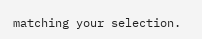matching your selection.